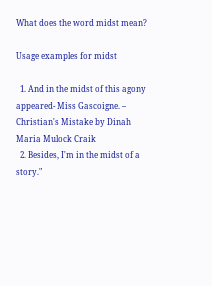What does the word midst mean?

Usage examples for midst

  1. And in the midst of this agony appeared- Miss Gascoigne. – Christian's Mistake by Dinah Maria Mulock Craik
  2. Besides, I'm in the midst of a story."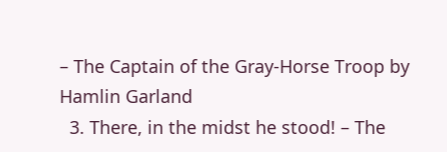– The Captain of the Gray-Horse Troop by Hamlin Garland
  3. There, in the midst he stood! – The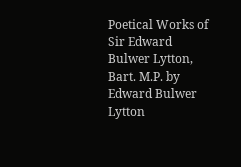Poetical Works of Sir Edward Bulwer Lytton, Bart. M.P. by Edward Bulwer Lytton